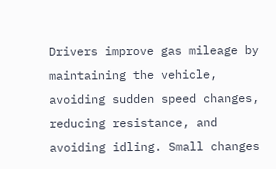Drivers improve gas mileage by maintaining the vehicle, avoiding sudden speed changes, reducing resistance, and avoiding idling. Small changes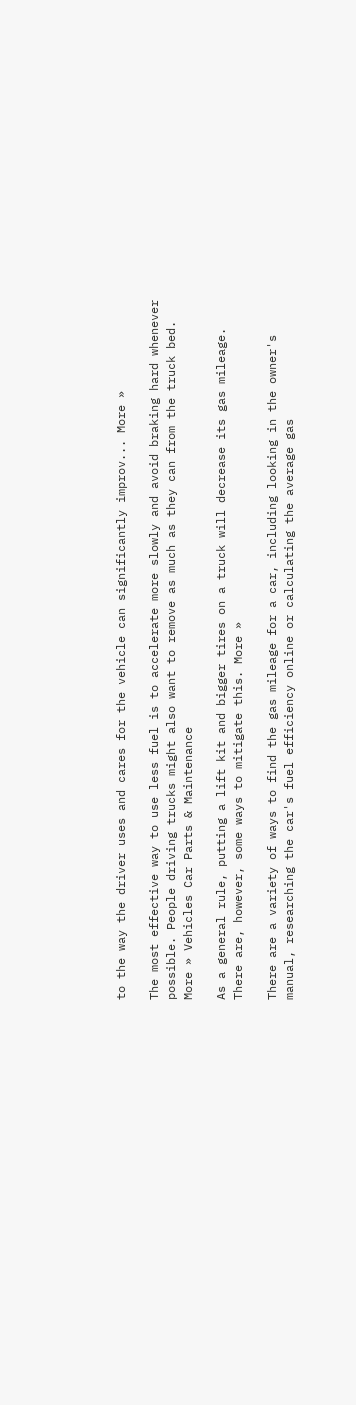to the way the driver uses and cares for the vehicle can significantly improv... More »

The most effective way to use less fuel is to accelerate more slowly and avoid braking hard whenever possible. People driving trucks might also want to remove as much as they can from the truck bed. More » Vehicles Car Parts & Maintenance

As a general rule, putting a lift kit and bigger tires on a truck will decrease its gas mileage. There are, however, some ways to mitigate this. More »

There are a variety of ways to find the gas mileage for a car, including looking in the owner's manual, researching the car's fuel efficiency online or calculating the average gas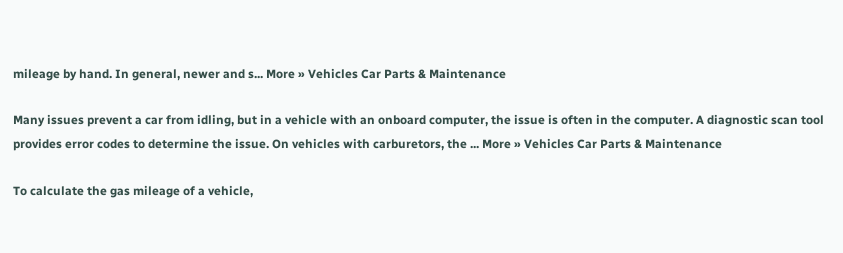mileage by hand. In general, newer and s... More » Vehicles Car Parts & Maintenance

Many issues prevent a car from idling, but in a vehicle with an onboard computer, the issue is often in the computer. A diagnostic scan tool provides error codes to determine the issue. On vehicles with carburetors, the ... More » Vehicles Car Parts & Maintenance

To calculate the gas mileage of a vehicle,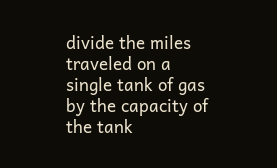divide the miles traveled on a single tank of gas by the capacity of the tank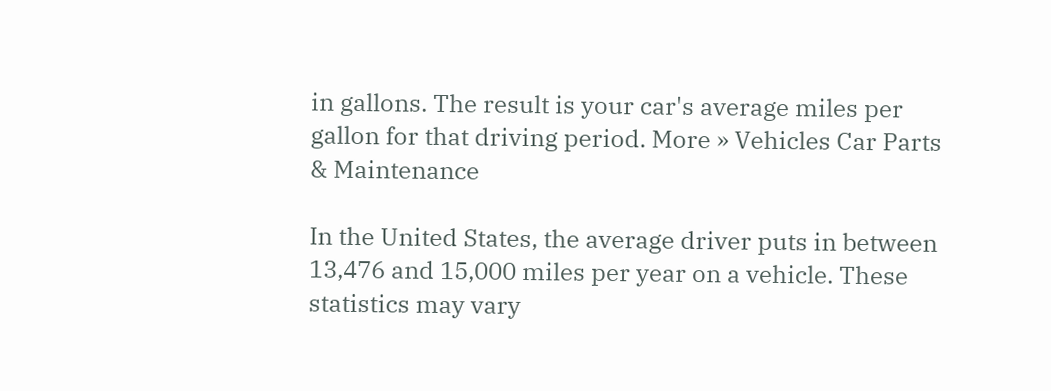in gallons. The result is your car's average miles per gallon for that driving period. More » Vehicles Car Parts & Maintenance

In the United States, the average driver puts in between 13,476 and 15,000 miles per year on a vehicle. These statistics may vary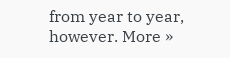from year to year, however. More »